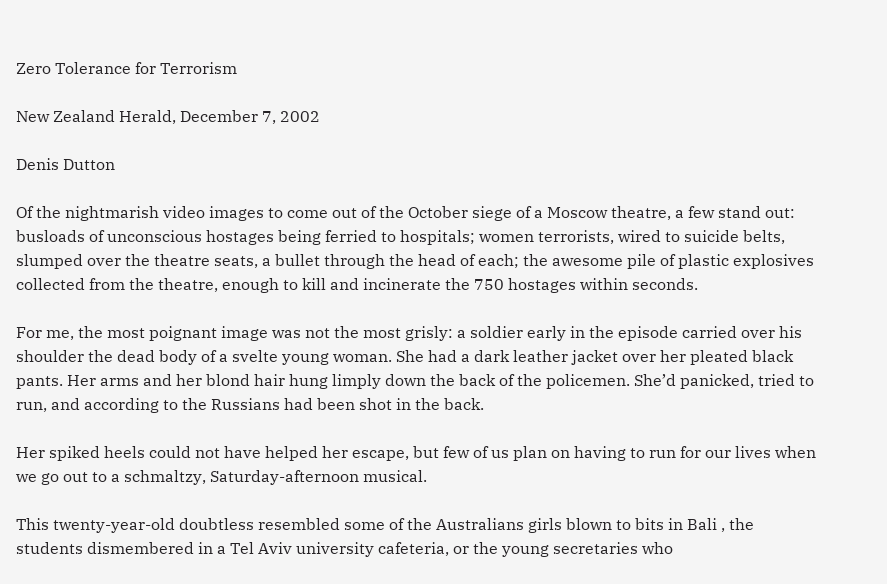Zero Tolerance for Terrorism

New Zealand Herald, December 7, 2002

Denis Dutton

Of the nightmarish video images to come out of the October siege of a Moscow theatre, a few stand out: busloads of unconscious hostages being ferried to hospitals; women terrorists, wired to suicide belts, slumped over the theatre seats, a bullet through the head of each; the awesome pile of plastic explosives collected from the theatre, enough to kill and incinerate the 750 hostages within seconds.

For me, the most poignant image was not the most grisly: a soldier early in the episode carried over his shoulder the dead body of a svelte young woman. She had a dark leather jacket over her pleated black pants. Her arms and her blond hair hung limply down the back of the policemen. She’d panicked, tried to run, and according to the Russians had been shot in the back.

Her spiked heels could not have helped her escape, but few of us plan on having to run for our lives when we go out to a schmaltzy, Saturday-afternoon musical.

This twenty-year-old doubtless resembled some of the Australians girls blown to bits in Bali , the students dismembered in a Tel Aviv university cafeteria, or the young secretaries who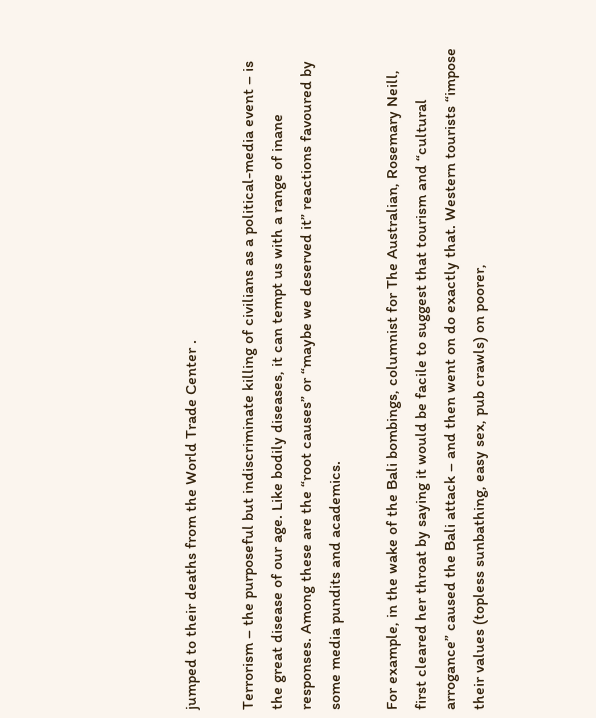jumped to their deaths from the World Trade Center .

Terrorism – the purposeful but indiscriminate killing of civilians as a political-media event – is the great disease of our age. Like bodily diseases, it can tempt us with a range of inane responses. Among these are the “root causes” or “maybe we deserved it” reactions favoured by some media pundits and academics.

For example, in the wake of the Bali bombings, columnist for The Australian, Rosemary Neill, first cleared her throat by saying it would be facile to suggest that tourism and “cultural arrogance” caused the Bali attack – and then went on do exactly that. Western tourists “impose their values (topless sunbathing, easy sex, pub crawls) on poorer,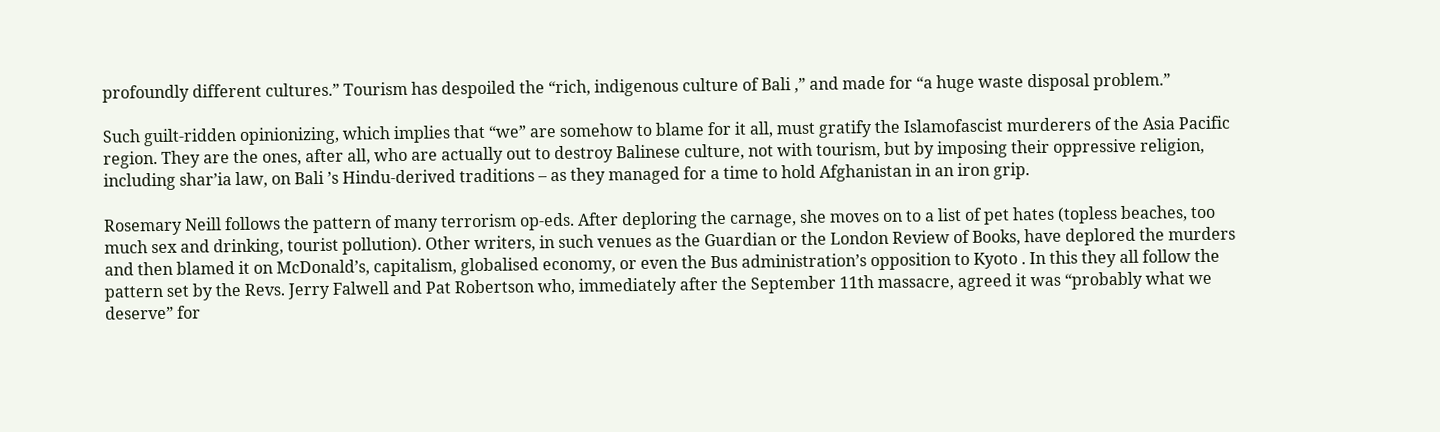profoundly different cultures.” Tourism has despoiled the “rich, indigenous culture of Bali ,” and made for “a huge waste disposal problem.”

Such guilt-ridden opinionizing, which implies that “we” are somehow to blame for it all, must gratify the Islamofascist murderers of the Asia Pacific region. They are the ones, after all, who are actually out to destroy Balinese culture, not with tourism, but by imposing their oppressive religion, including shar’ia law, on Bali ’s Hindu-derived traditions – as they managed for a time to hold Afghanistan in an iron grip.

Rosemary Neill follows the pattern of many terrorism op-eds. After deploring the carnage, she moves on to a list of pet hates (topless beaches, too much sex and drinking, tourist pollution). Other writers, in such venues as the Guardian or the London Review of Books, have deplored the murders and then blamed it on McDonald’s, capitalism, globalised economy, or even the Bus administration’s opposition to Kyoto . In this they all follow the pattern set by the Revs. Jerry Falwell and Pat Robertson who, immediately after the September 11th massacre, agreed it was “probably what we deserve” for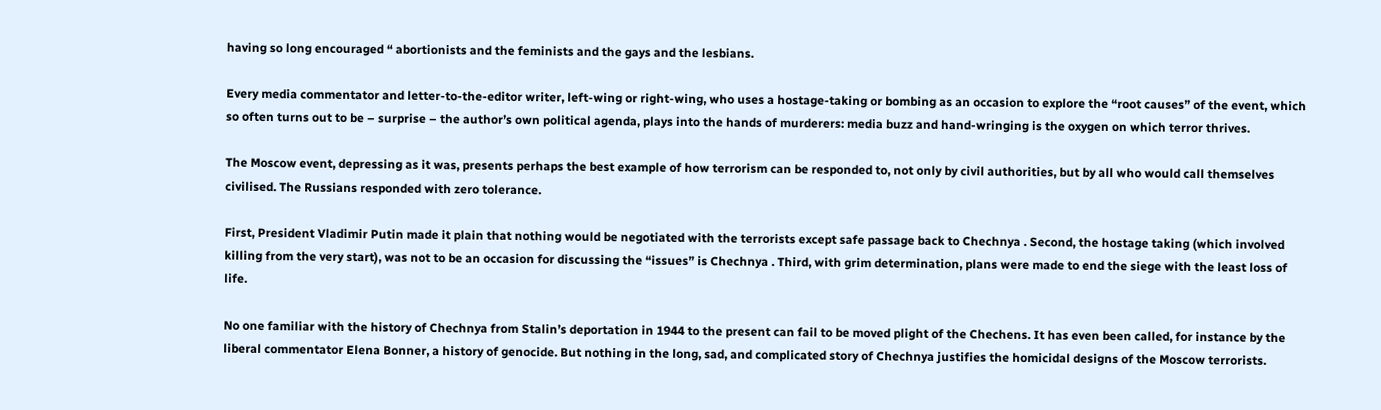having so long encouraged “ abortionists and the feminists and the gays and the lesbians.

Every media commentator and letter-to-the-editor writer, left-wing or right-wing, who uses a hostage-taking or bombing as an occasion to explore the “root causes” of the event, which so often turns out to be – surprise – the author’s own political agenda, plays into the hands of murderers: media buzz and hand-wringing is the oxygen on which terror thrives.

The Moscow event, depressing as it was, presents perhaps the best example of how terrorism can be responded to, not only by civil authorities, but by all who would call themselves civilised. The Russians responded with zero tolerance.

First, President Vladimir Putin made it plain that nothing would be negotiated with the terrorists except safe passage back to Chechnya . Second, the hostage taking (which involved killing from the very start), was not to be an occasion for discussing the “issues” is Chechnya . Third, with grim determination, plans were made to end the siege with the least loss of life.

No one familiar with the history of Chechnya from Stalin’s deportation in 1944 to the present can fail to be moved plight of the Chechens. It has even been called, for instance by the liberal commentator Elena Bonner, a history of genocide. But nothing in the long, sad, and complicated story of Chechnya justifies the homicidal designs of the Moscow terrorists.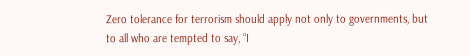Zero tolerance for terrorism should apply not only to governments, but to all who are tempted to say, “I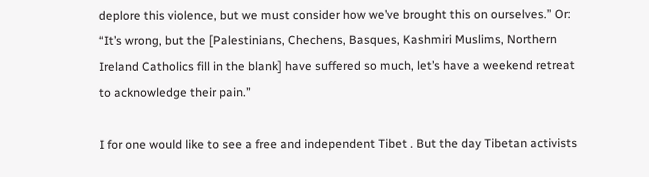deplore this violence, but we must consider how we’ve brought this on ourselves.” Or: “It’s wrong, but the [Palestinians, Chechens, Basques, Kashmiri Muslims, Northern Ireland Catholics fill in the blank] have suffered so much, let’s have a weekend retreat to acknowledge their pain.”

I for one would like to see a free and independent Tibet . But the day Tibetan activists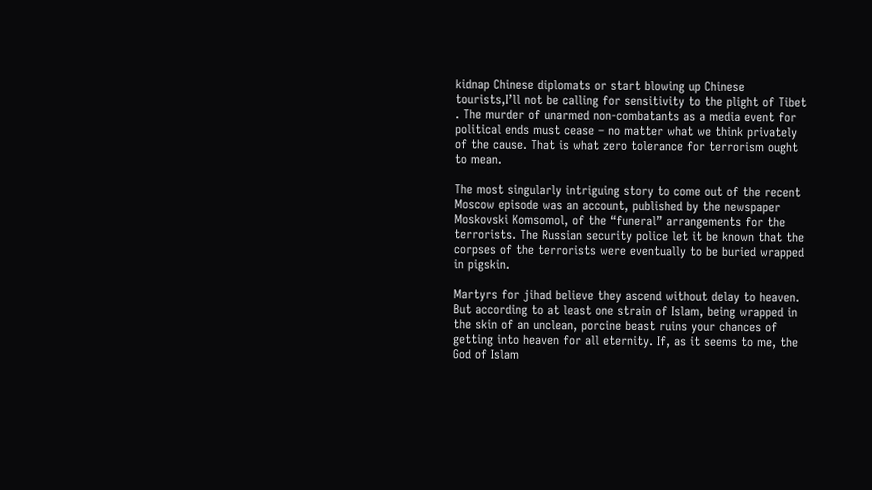kidnap Chinese diplomats or start blowing up Chinese tourists,I’ll not be calling for sensitivity to the plight of Tibet . The murder of unarmed non-combatants as a media event for political ends must cease – no matter what we think privately of the cause. That is what zero tolerance for terrorism ought to mean.

The most singularly intriguing story to come out of the recent Moscow episode was an account, published by the newspaper Moskovski Komsomol, of the “funeral” arrangements for the terrorists. The Russian security police let it be known that the corpses of the terrorists were eventually to be buried wrapped in pigskin.

Martyrs for jihad believe they ascend without delay to heaven. But according to at least one strain of Islam, being wrapped in the skin of an unclean, porcine beast ruins your chances of getting into heaven for all eternity. If, as it seems to me, the God of Islam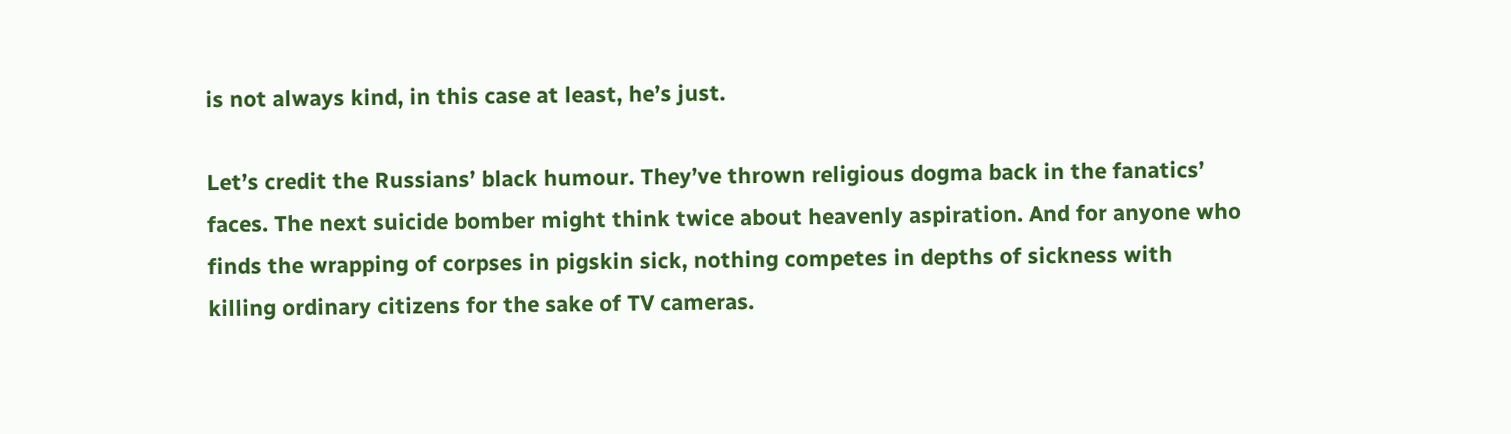is not always kind, in this case at least, he’s just.

Let’s credit the Russians’ black humour. They’ve thrown religious dogma back in the fanatics’ faces. The next suicide bomber might think twice about heavenly aspiration. And for anyone who finds the wrapping of corpses in pigskin sick, nothing competes in depths of sickness with killing ordinary citizens for the sake of TV cameras.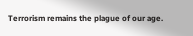Terrorism remains the plague of our age.